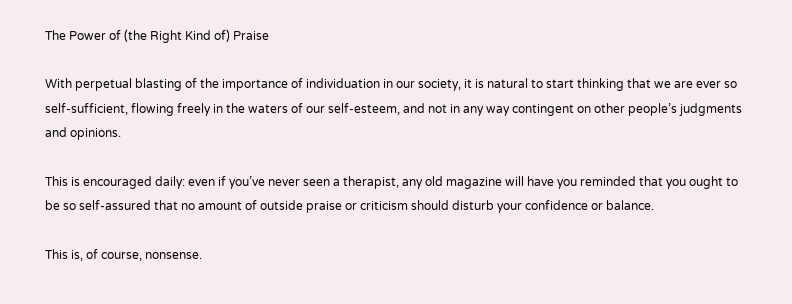The Power of (the Right Kind of) Praise

With perpetual blasting of the importance of individuation in our society, it is natural to start thinking that we are ever so self-sufficient, flowing freely in the waters of our self-esteem, and not in any way contingent on other people’s judgments and opinions.

This is encouraged daily: even if you’ve never seen a therapist, any old magazine will have you reminded that you ought to be so self-assured that no amount of outside praise or criticism should disturb your confidence or balance.

This is, of course, nonsense.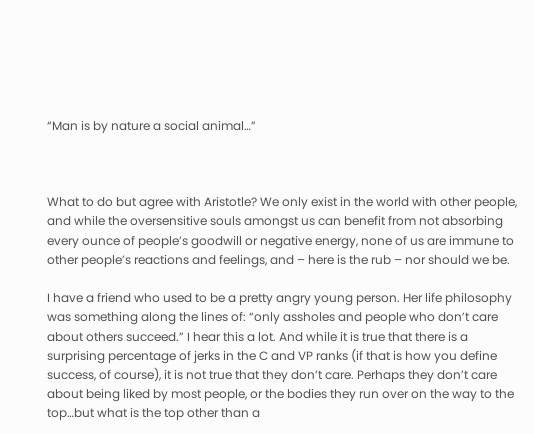“Man is by nature a social animal…”



What to do but agree with Aristotle? We only exist in the world with other people, and while the oversensitive souls amongst us can benefit from not absorbing every ounce of people’s goodwill or negative energy, none of us are immune to other people’s reactions and feelings, and – here is the rub – nor should we be.

I have a friend who used to be a pretty angry young person. Her life philosophy was something along the lines of: “only assholes and people who don’t care about others succeed.” I hear this a lot. And while it is true that there is a surprising percentage of jerks in the C and VP ranks (if that is how you define success, of course), it is not true that they don’t care. Perhaps they don’t care about being liked by most people, or the bodies they run over on the way to the top…but what is the top other than a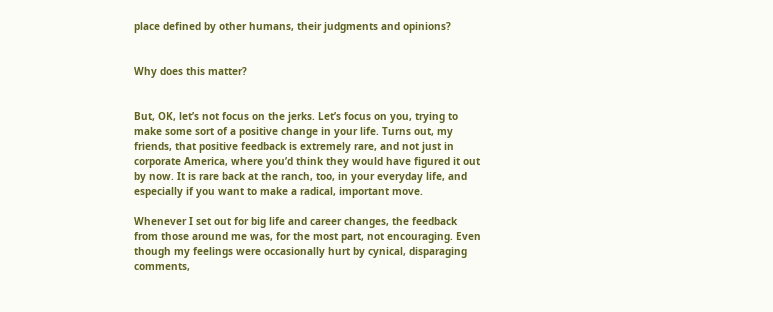place defined by other humans, their judgments and opinions?


Why does this matter?


But, OK, let’s not focus on the jerks. Let’s focus on you, trying to make some sort of a positive change in your life. Turns out, my friends, that positive feedback is extremely rare, and not just in corporate America, where you’d think they would have figured it out by now. It is rare back at the ranch, too, in your everyday life, and especially if you want to make a radical, important move.

Whenever I set out for big life and career changes, the feedback from those around me was, for the most part, not encouraging. Even though my feelings were occasionally hurt by cynical, disparaging comments,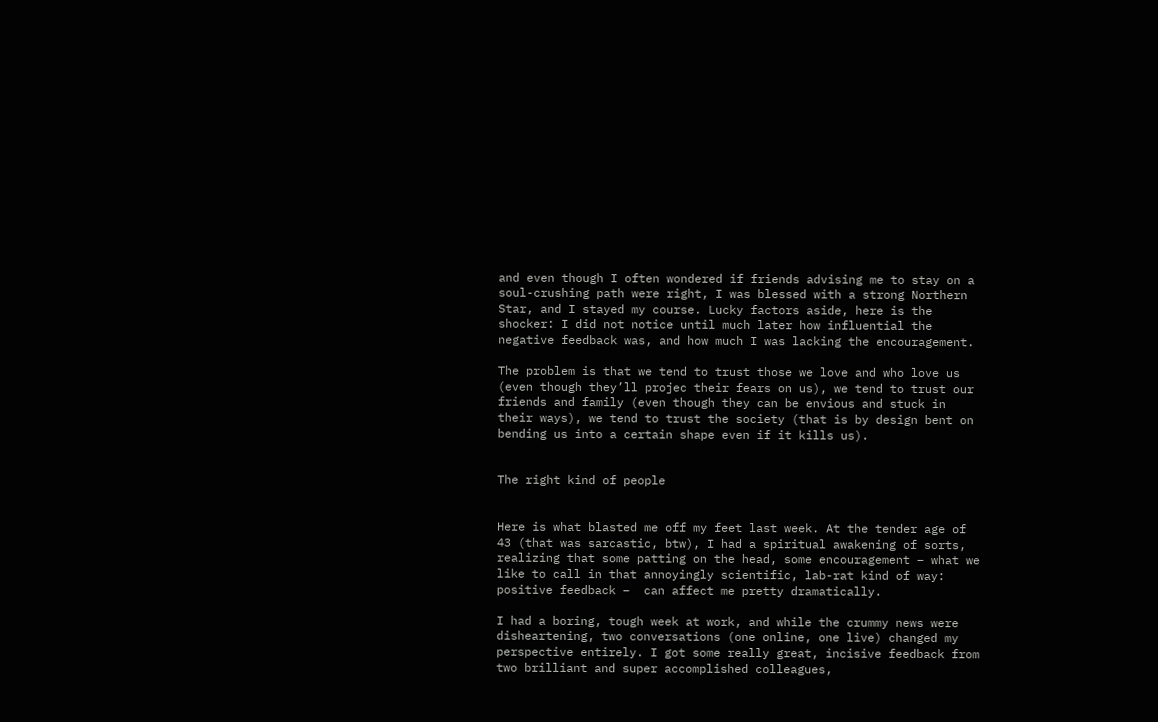and even though I often wondered if friends advising me to stay on a soul-crushing path were right, I was blessed with a strong Northern Star, and I stayed my course. Lucky factors aside, here is the shocker: I did not notice until much later how influential the negative feedback was, and how much I was lacking the encouragement.

The problem is that we tend to trust those we love and who love us (even though they’ll projec their fears on us), we tend to trust our friends and family (even though they can be envious and stuck in their ways), we tend to trust the society (that is by design bent on bending us into a certain shape even if it kills us).


The right kind of people


Here is what blasted me off my feet last week. At the tender age of 43 (that was sarcastic, btw), I had a spiritual awakening of sorts, realizing that some patting on the head, some encouragement – what we like to call in that annoyingly scientific, lab-rat kind of way: positive feedback –  can affect me pretty dramatically.

I had a boring, tough week at work, and while the crummy news were disheartening, two conversations (one online, one live) changed my perspective entirely. I got some really great, incisive feedback from two brilliant and super accomplished colleagues,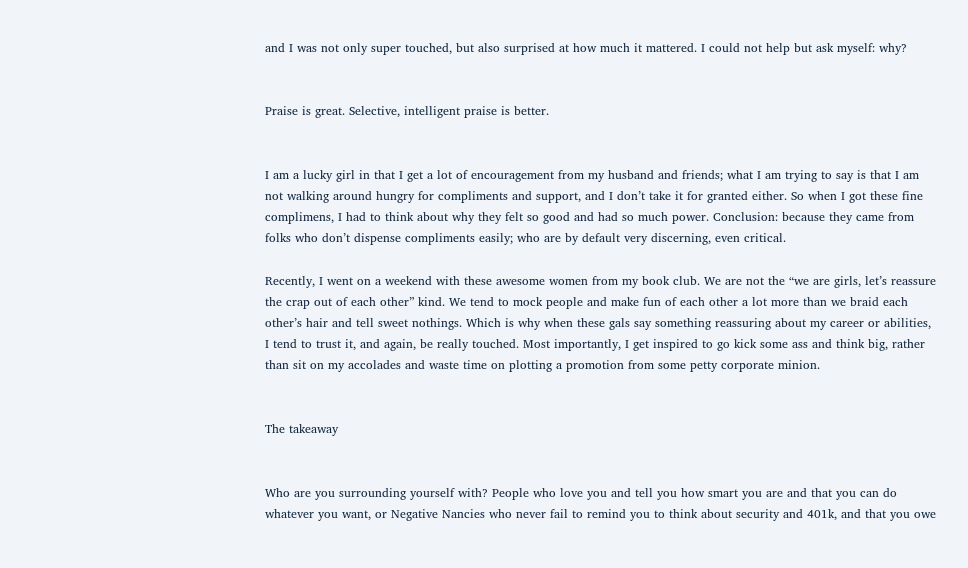and I was not only super touched, but also surprised at how much it mattered. I could not help but ask myself: why?


Praise is great. Selective, intelligent praise is better.


I am a lucky girl in that I get a lot of encouragement from my husband and friends; what I am trying to say is that I am not walking around hungry for compliments and support, and I don’t take it for granted either. So when I got these fine complimens, I had to think about why they felt so good and had so much power. Conclusion: because they came from folks who don’t dispense compliments easily; who are by default very discerning, even critical.

Recently, I went on a weekend with these awesome women from my book club. We are not the “we are girls, let’s reassure the crap out of each other” kind. We tend to mock people and make fun of each other a lot more than we braid each other’s hair and tell sweet nothings. Which is why when these gals say something reassuring about my career or abilities, I tend to trust it, and again, be really touched. Most importantly, I get inspired to go kick some ass and think big, rather than sit on my accolades and waste time on plotting a promotion from some petty corporate minion.


The takeaway


Who are you surrounding yourself with? People who love you and tell you how smart you are and that you can do whatever you want, or Negative Nancies who never fail to remind you to think about security and 401k, and that you owe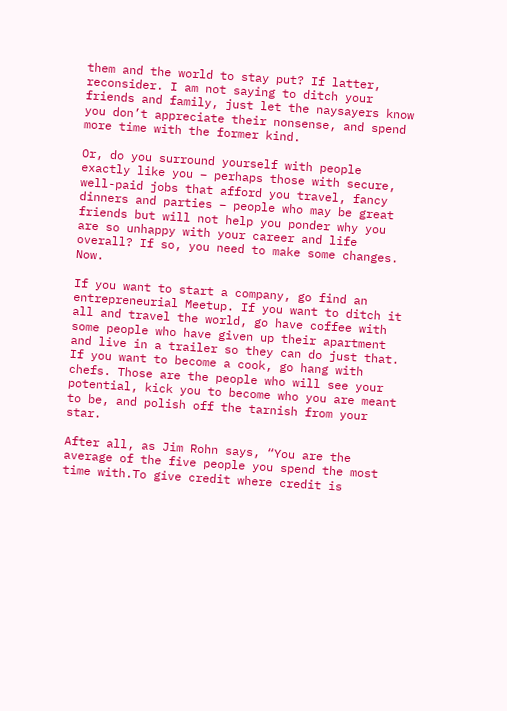them and the world to stay put? If latter, reconsider. I am not saying to ditch your friends and family, just let the naysayers know you don’t appreciate their nonsense, and spend more time with the former kind.

Or, do you surround yourself with people exactly like you – perhaps those with secure, well-paid jobs that afford you travel, fancy dinners and parties – people who may be great friends but will not help you ponder why you are so unhappy with your career and life overall? If so, you need to make some changes. Now.

If you want to start a company, go find an entrepreneurial Meetup. If you want to ditch it all and travel the world, go have coffee with some people who have given up their apartment and live in a trailer so they can do just that. If you want to become a cook, go hang with chefs. Those are the people who will see your potential, kick you to become who you are meant to be, and polish off the tarnish from your star.

After all, as Jim Rohn says, “You are the average of the five people you spend the most time with.To give credit where credit is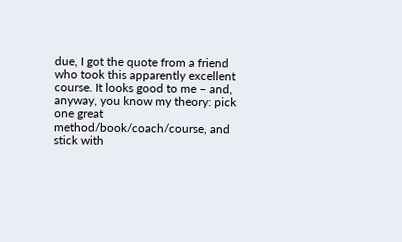due, I got the quote from a friend who took this apparently excellent course. It looks good to me – and, anyway, you know my theory: pick one great method/book/coach/course, and stick with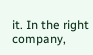it. In the right company,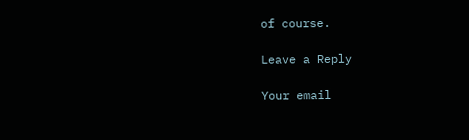of course.

Leave a Reply

Your email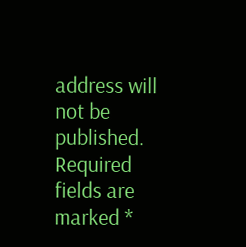address will not be published. Required fields are marked *